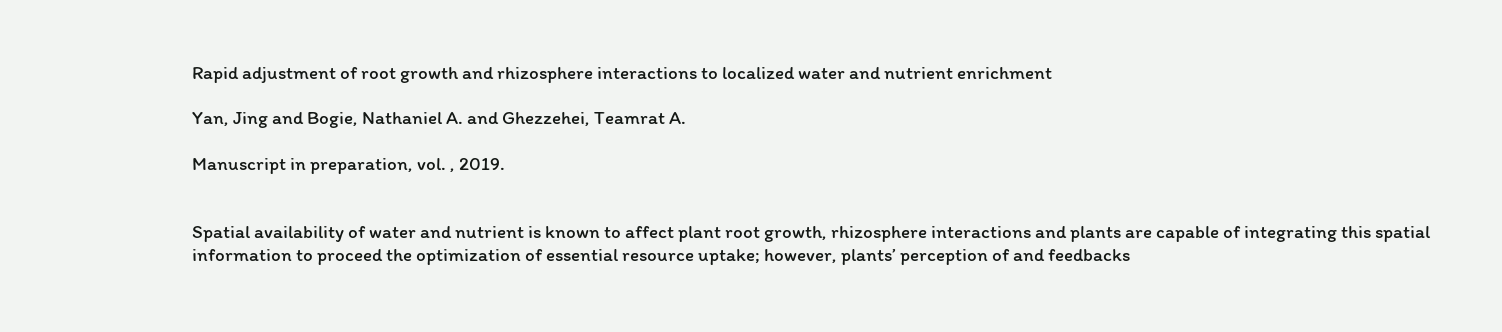Rapid adjustment of root growth and rhizosphere interactions to localized water and nutrient enrichment

Yan, Jing and Bogie, Nathaniel A. and Ghezzehei, Teamrat A.

Manuscript in preparation, vol. , 2019.


Spatial availability of water and nutrient is known to affect plant root growth, rhizosphere interactions and plants are capable of integrating this spatial information to proceed the optimization of essential resource uptake; however, plants’ perception of and feedbacks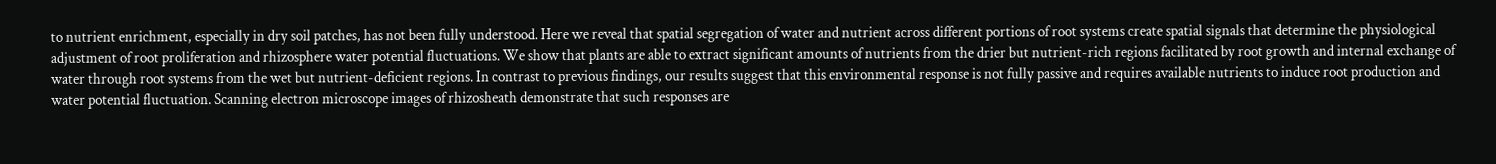to nutrient enrichment, especially in dry soil patches, has not been fully understood. Here we reveal that spatial segregation of water and nutrient across different portions of root systems create spatial signals that determine the physiological adjustment of root proliferation and rhizosphere water potential fluctuations. We show that plants are able to extract significant amounts of nutrients from the drier but nutrient-rich regions facilitated by root growth and internal exchange of water through root systems from the wet but nutrient-deficient regions. In contrast to previous findings, our results suggest that this environmental response is not fully passive and requires available nutrients to induce root production and water potential fluctuation. Scanning electron microscope images of rhizosheath demonstrate that such responses are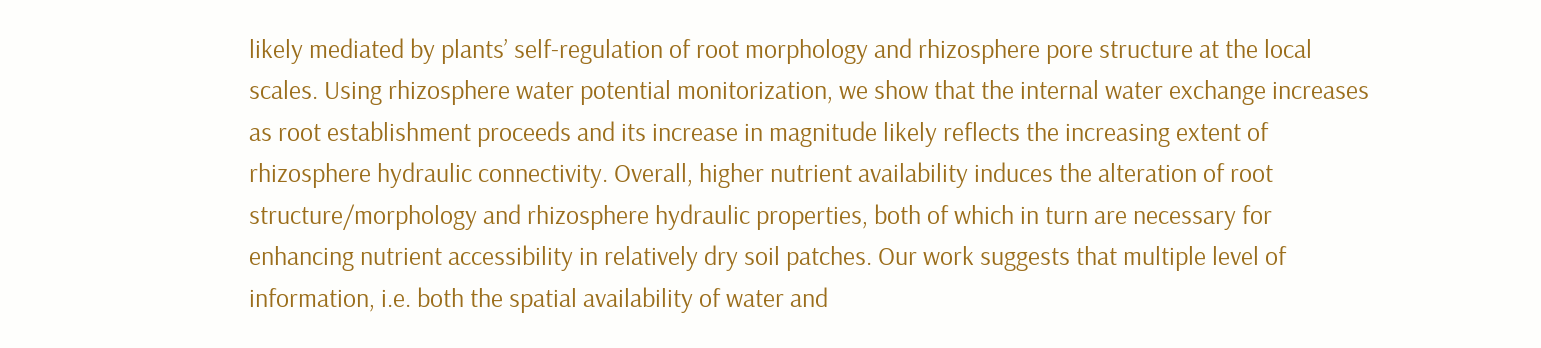likely mediated by plants’ self-regulation of root morphology and rhizosphere pore structure at the local scales. Using rhizosphere water potential monitorization, we show that the internal water exchange increases as root establishment proceeds and its increase in magnitude likely reflects the increasing extent of rhizosphere hydraulic connectivity. Overall, higher nutrient availability induces the alteration of root structure/morphology and rhizosphere hydraulic properties, both of which in turn are necessary for enhancing nutrient accessibility in relatively dry soil patches. Our work suggests that multiple level of information, i.e. both the spatial availability of water and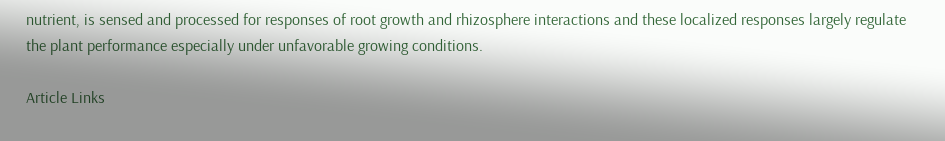nutrient, is sensed and processed for responses of root growth and rhizosphere interactions and these localized responses largely regulate the plant performance especially under unfavorable growing conditions.

Article Links